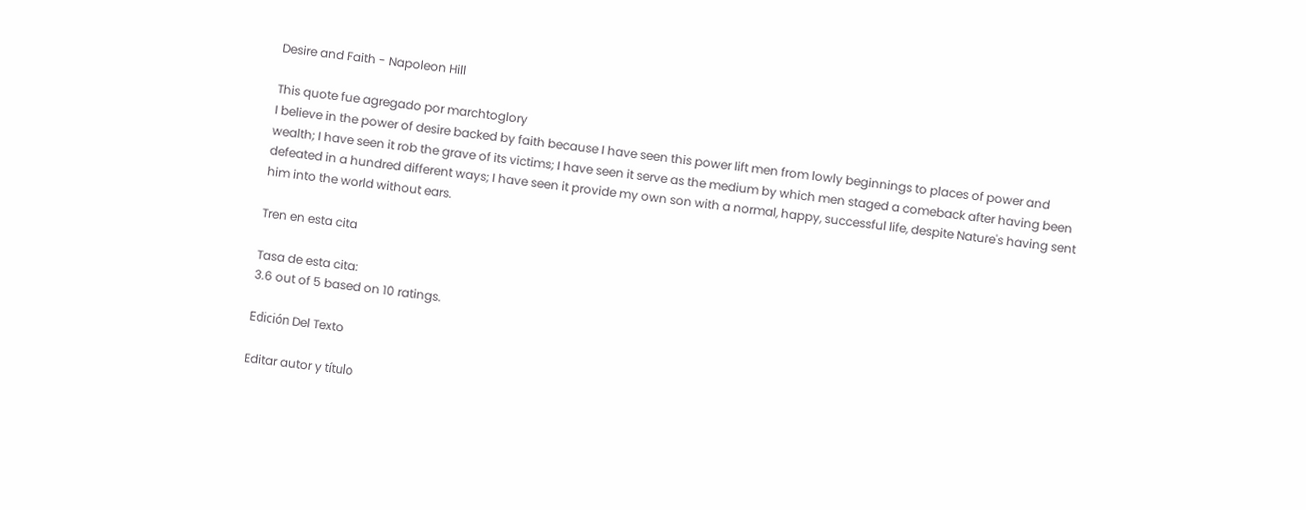Desire and Faith - Napoleon Hill

This quote fue agregado por marchtoglory
I believe in the power of desire backed by faith because I have seen this power lift men from lowly beginnings to places of power and wealth; I have seen it rob the grave of its victims; I have seen it serve as the medium by which men staged a comeback after having been defeated in a hundred different ways; I have seen it provide my own son with a normal, happy, successful life, despite Nature's having sent him into the world without ears.

Tren en esta cita

Tasa de esta cita:
3.6 out of 5 based on 10 ratings.

Edición Del Texto

Editar autor y título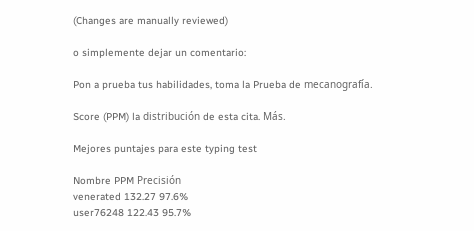(Changes are manually reviewed)

o simplemente dejar un comentario:

Pon a prueba tus habilidades, toma la Prueba de mecanografía.

Score (PPM) la distribución de esta cita. Más.

Mejores puntajes para este typing test

Nombre PPM Precisión
venerated 132.27 97.6%
user76248 122.43 95.7%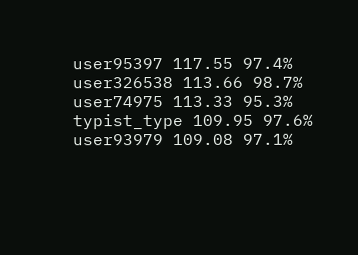user95397 117.55 97.4%
user326538 113.66 98.7%
user74975 113.33 95.3%
typist_type 109.95 97.6%
user93979 109.08 97.1%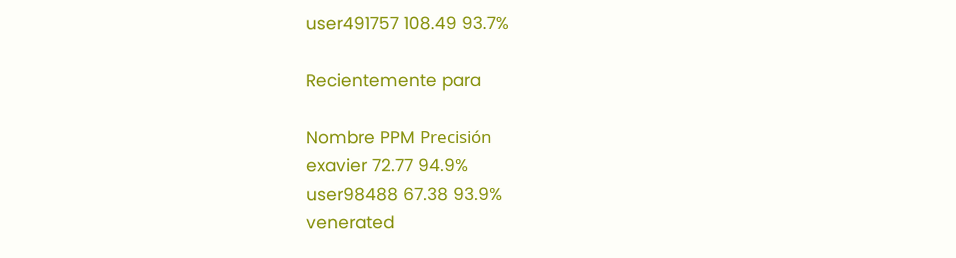user491757 108.49 93.7%

Recientemente para

Nombre PPM Precisión
exavier 72.77 94.9%
user98488 67.38 93.9%
venerated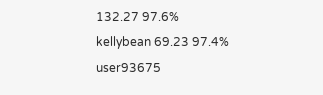132.27 97.6%
kellybean 69.23 97.4%
user93675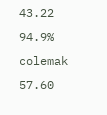43.22 94.9%
colemak 57.60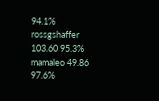94.1%
rossgshaffer 103.60 95.3%
mamaleo 49.86 97.6%